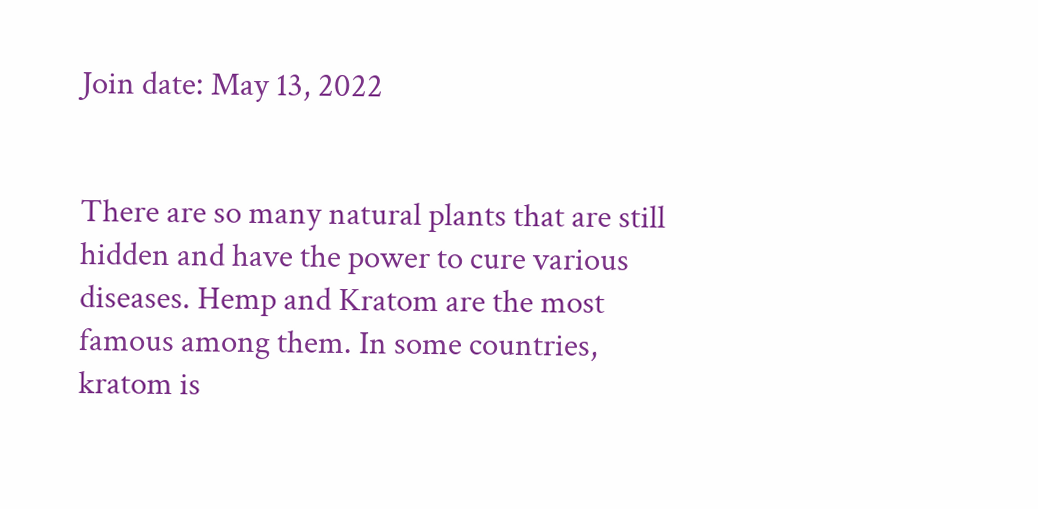Join date: May 13, 2022


There are so many natural plants that are still hidden and have the power to cure various diseases. Hemp and Kratom are the most famous among them. In some countries, kratom is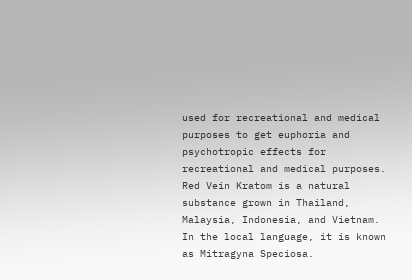used for recreational and medical purposes to get euphoria and psychotropic effects for recreational and medical purposes. Red Vein Kratom is a natural substance grown in Thailand, Malaysia, Indonesia, and Vietnam. In the local language, it is known as Mitragyna Speciosa.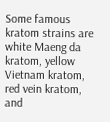Some famous kratom strains are white Maeng da kratom, yellow Vietnam kratom, red vein kratom, and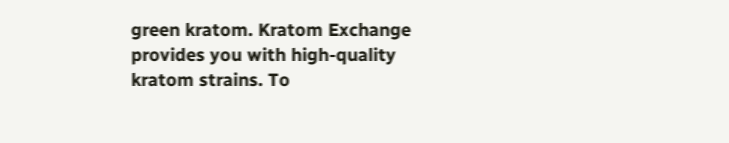green kratom. Kratom Exchange provides you with high-quality kratom strains. To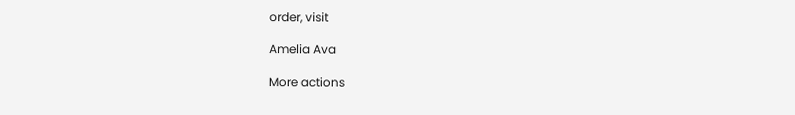order, visit

Amelia Ava

More actions